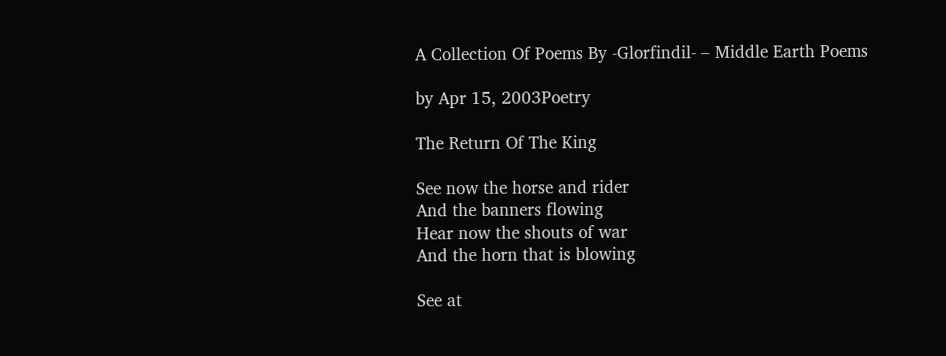A Collection Of Poems By -Glorfindil- – Middle Earth Poems

by Apr 15, 2003Poetry

The Return Of The King

See now the horse and rider
And the banners flowing
Hear now the shouts of war
And the horn that is blowing

See at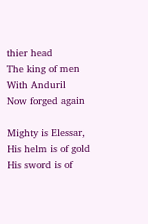thier head
The king of men
With Anduril
Now forged again

Mighty is Elessar,
His helm is of gold
His sword is of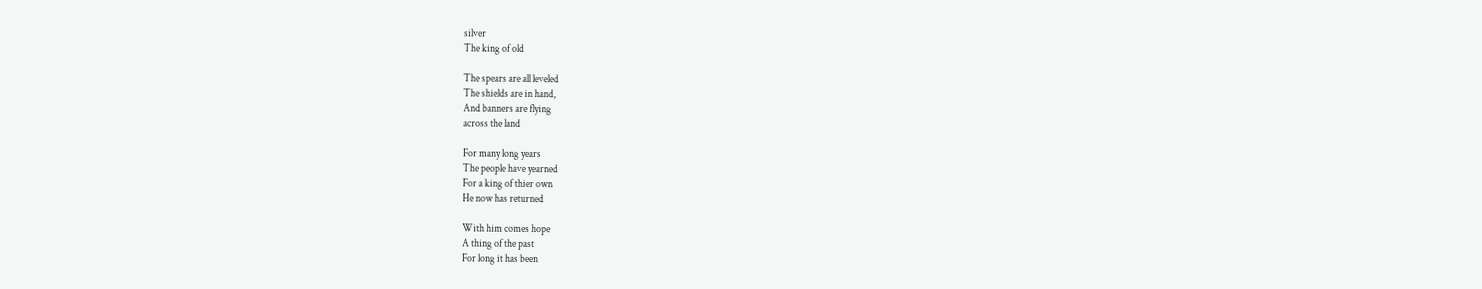silver
The king of old

The spears are all leveled
The shields are in hand,
And banners are flying
across the land

For many long years
The people have yearned
For a king of thier own
He now has returned

With him comes hope
A thing of the past
For long it has been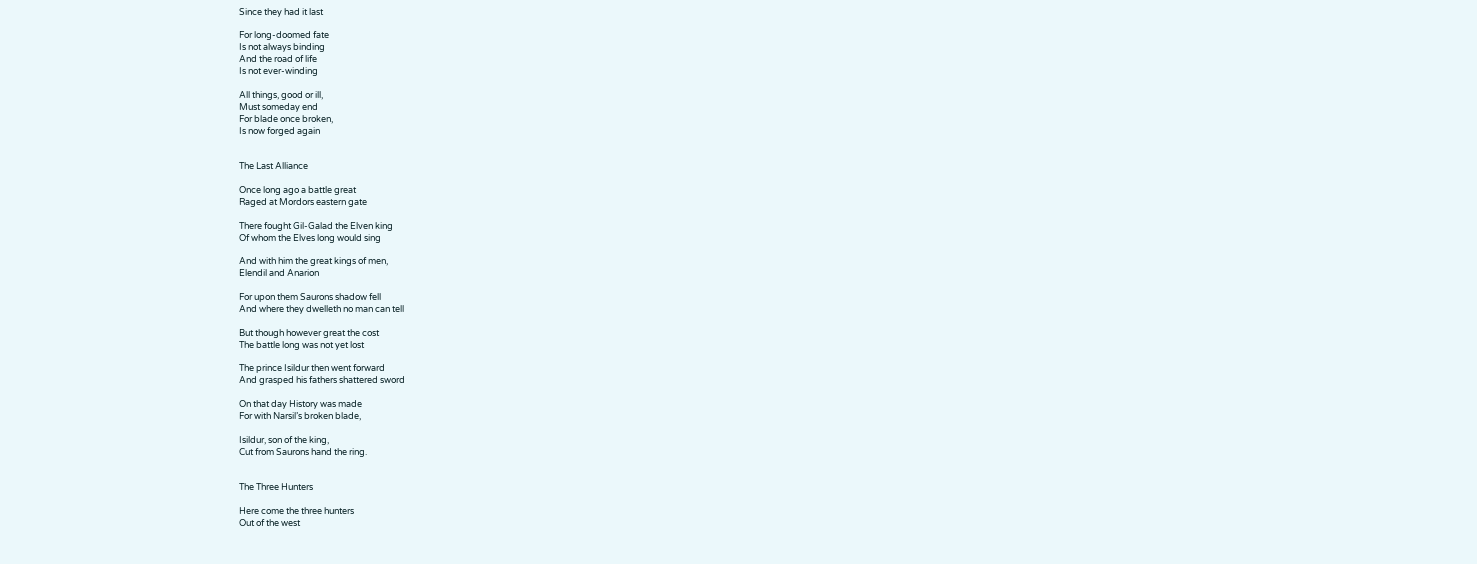Since they had it last

For long-doomed fate
Is not always binding
And the road of life
Is not ever-winding

All things, good or ill,
Must someday end
For blade once broken,
Is now forged again


The Last Alliance

Once long ago a battle great
Raged at Mordors eastern gate

There fought Gil-Galad the Elven king
Of whom the Elves long would sing

And with him the great kings of men,
Elendil and Anarion

For upon them Saurons shadow fell
And where they dwelleth no man can tell

But though however great the cost
The battle long was not yet lost

The prince Isildur then went forward
And grasped his fathers shattered sword

On that day History was made
For with Narsil’s broken blade,

Isildur, son of the king,
Cut from Saurons hand the ring.


The Three Hunters

Here come the three hunters
Out of the west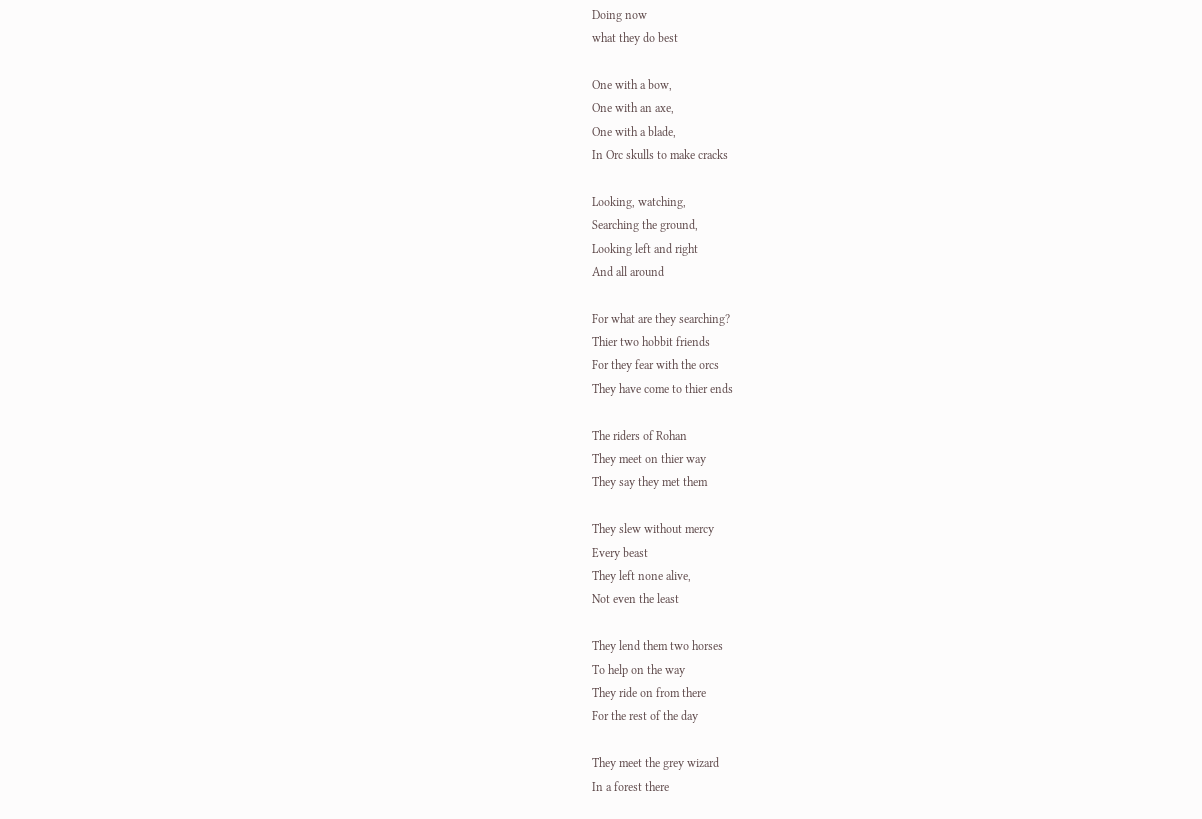Doing now
what they do best

One with a bow,
One with an axe,
One with a blade,
In Orc skulls to make cracks

Looking, watching,
Searching the ground,
Looking left and right
And all around

For what are they searching?
Thier two hobbit friends
For they fear with the orcs
They have come to thier ends

The riders of Rohan
They meet on thier way
They say they met them

They slew without mercy
Every beast
They left none alive,
Not even the least

They lend them two horses
To help on the way
They ride on from there
For the rest of the day

They meet the grey wizard
In a forest there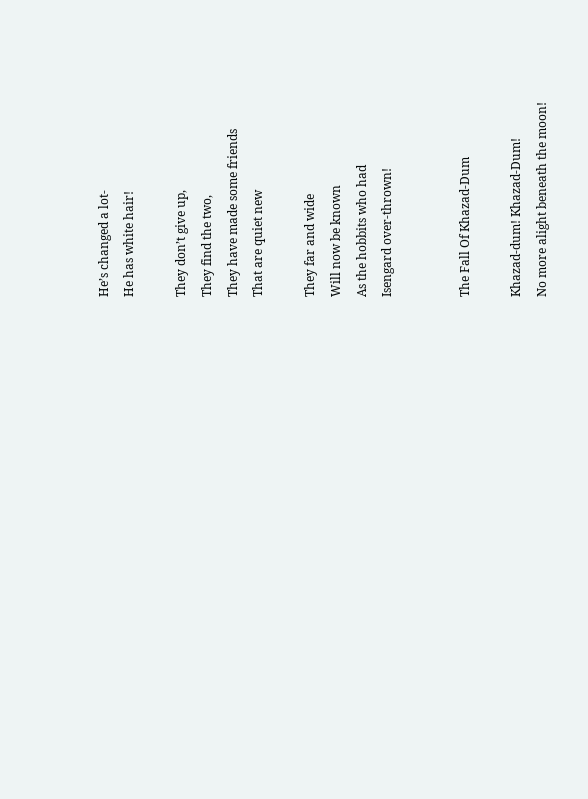He’s changed a lot-
He has white hair!

They don’t give up,
They find the two,
They have made some friends
That are quiet new

They far and wide
Will now be known
As the hobbits who had
Isengard over-thrown!


The Fall Of Khazad-Dum

Khazad-dum! Khazad-Dum!
No more alight beneath the moon!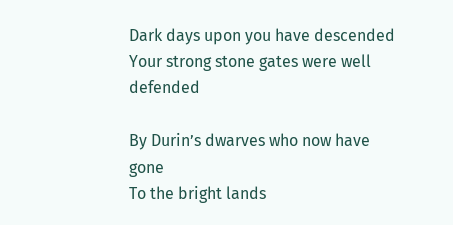Dark days upon you have descended
Your strong stone gates were well defended

By Durin’s dwarves who now have gone
To the bright lands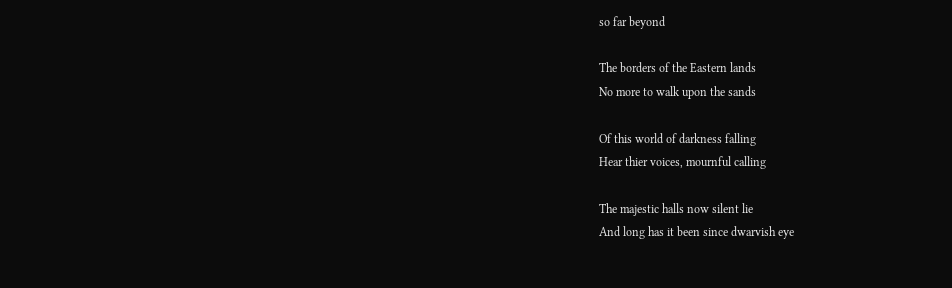so far beyond

The borders of the Eastern lands
No more to walk upon the sands

Of this world of darkness falling
Hear thier voices, mournful calling

The majestic halls now silent lie
And long has it been since dwarvish eye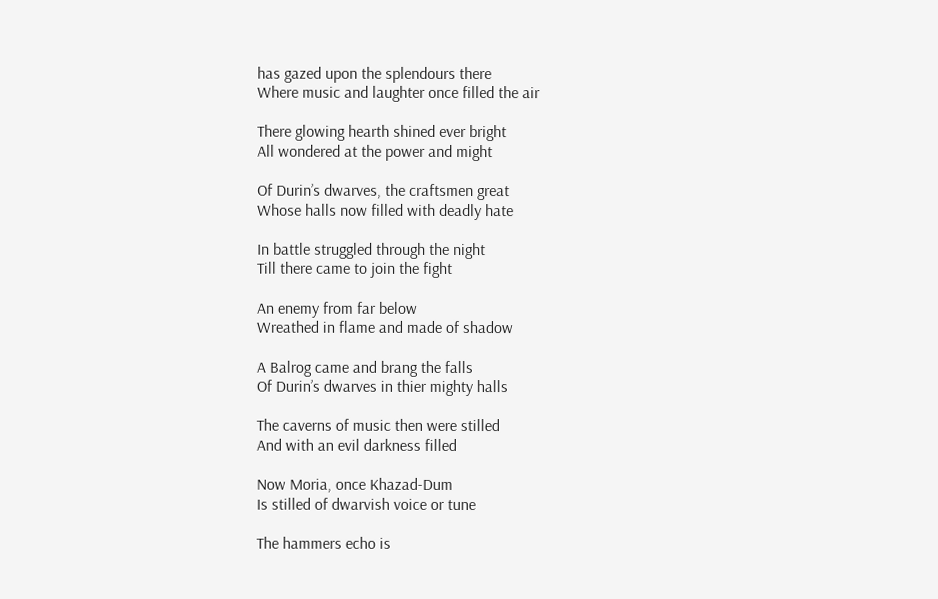has gazed upon the splendours there
Where music and laughter once filled the air

There glowing hearth shined ever bright
All wondered at the power and might

Of Durin’s dwarves, the craftsmen great
Whose halls now filled with deadly hate

In battle struggled through the night
Till there came to join the fight

An enemy from far below
Wreathed in flame and made of shadow

A Balrog came and brang the falls
Of Durin’s dwarves in thier mighty halls

The caverns of music then were stilled
And with an evil darkness filled

Now Moria, once Khazad-Dum
Is stilled of dwarvish voice or tune

The hammers echo is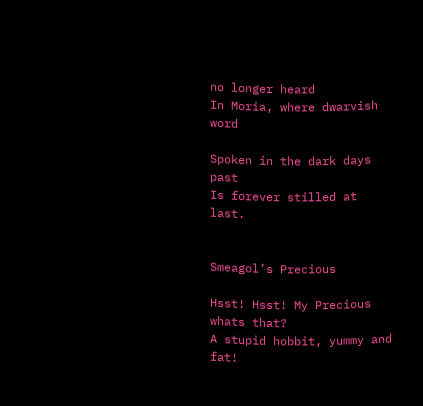no longer heard
In Moria, where dwarvish word

Spoken in the dark days past
Is forever stilled at last.


Smeagol’s Precious

Hsst! Hsst! My Precious whats that?
A stupid hobbit, yummy and fat!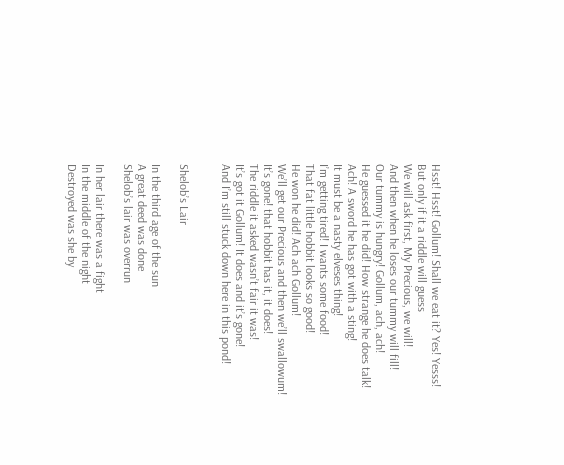Hsst! Hsst! Gollum! Shall we eat it? Yes! Yesss!
But only if it a riddle will guess
We will ask first, My Precious, we will!
And then when he loses our tummy will fill!
Our tummy is hungry! Gollum, ach, ach!
He guessed it he did! How strange he does talk!
Ach! A sword he has got with a sting!
It must be a nasty elveses thing!
I’m getting tired! I wants some food!
That fat little hobbit looks so good!
He won he did! Ach ach Gollum!
We’ll get our Precious and then we’ll swallowum!
It’s gone! that hobbit has it, it does!
The riddle it asked wasn’t fair it was!
It’s got it Gollum! It does and it’s gone!
And I’m still stuck down here in this pond!


Shelob’s Lair

In the third age of the sun
A great deed was done
Shelob’s lair was overrun

In her lair there was a fight
In the middle of the night
Destroyed was she by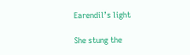Earendil’s light

She stung the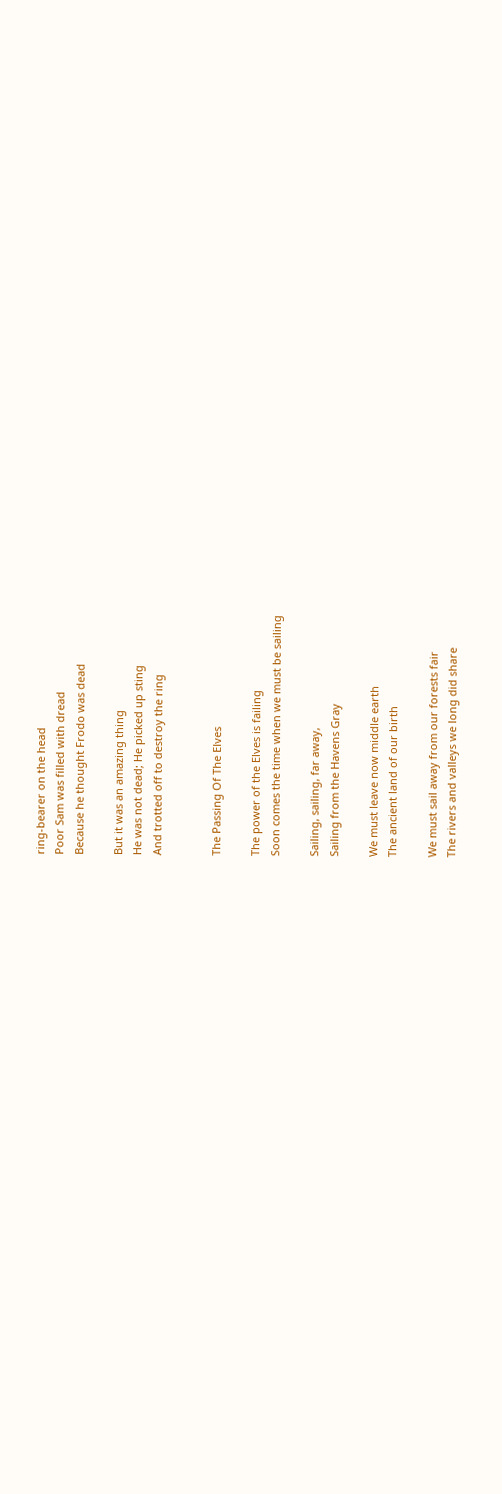ring-bearer on the head
Poor Sam was filled with dread
Because he thought Frodo was dead

But it was an amazing thing
He was not dead; He picked up sting
And trotted off to destroy the ring


The Passing Of The Elves

The power of the Elves is failing
Soon comes the time when we must be sailing

Sailing, sailing, far away,
Sailing from the Havens Gray

We must leave now middle earth
The ancient land of our birth

We must sail away from our forests fair
The rivers and valleys we long did share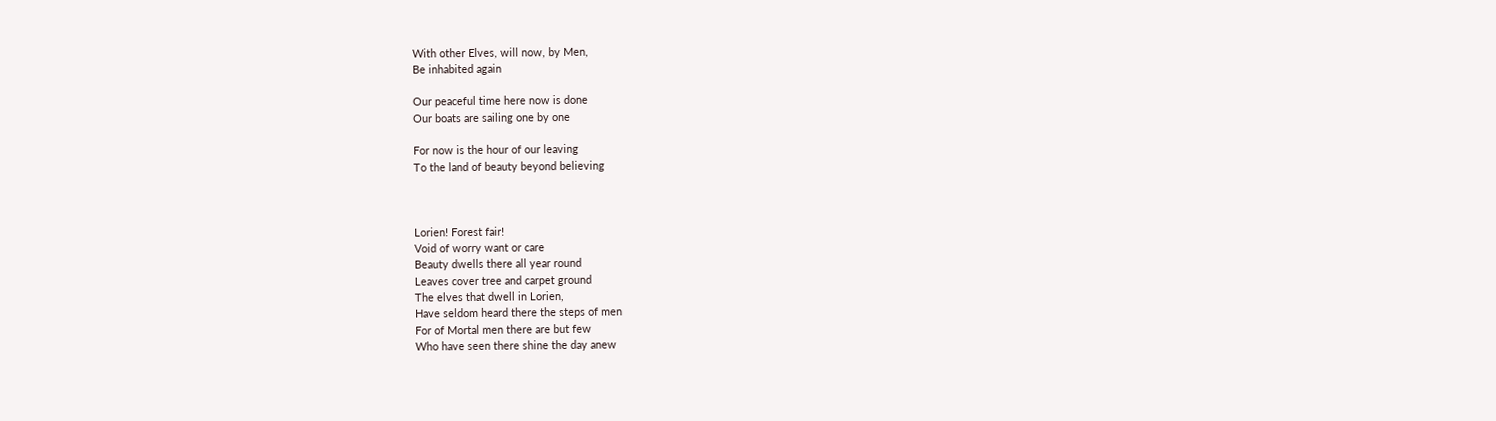With other Elves, will now, by Men,
Be inhabited again

Our peaceful time here now is done
Our boats are sailing one by one

For now is the hour of our leaving
To the land of beauty beyond believing



Lorien! Forest fair!
Void of worry want or care
Beauty dwells there all year round
Leaves cover tree and carpet ground
The elves that dwell in Lorien,
Have seldom heard there the steps of men
For of Mortal men there are but few
Who have seen there shine the day anew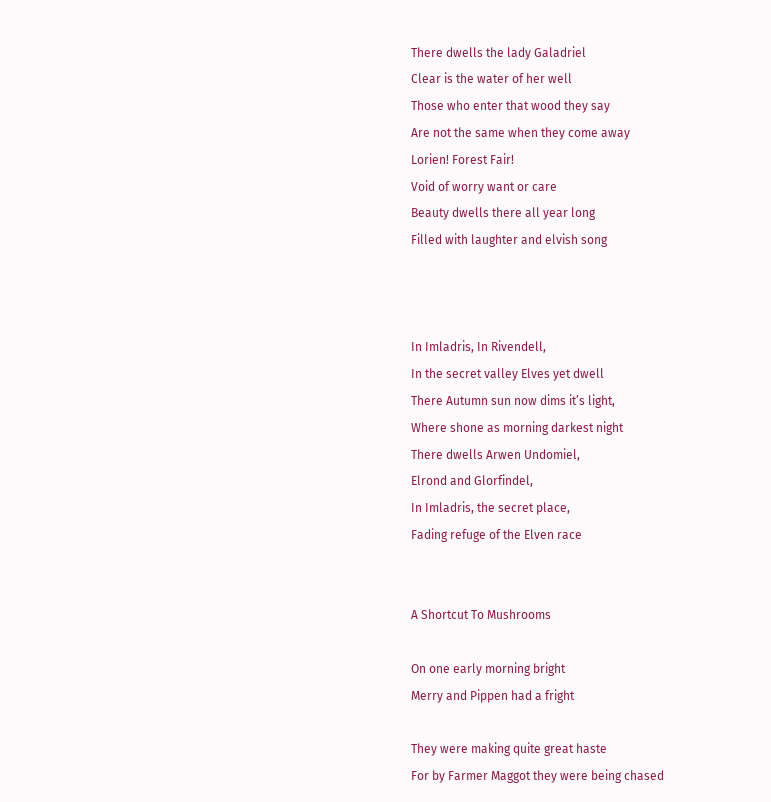There dwells the lady Galadriel
Clear is the water of her well
Those who enter that wood they say
Are not the same when they come away
Lorien! Forest Fair!
Void of worry want or care
Beauty dwells there all year long
Filled with laughter and elvish song



In Imladris, In Rivendell,
In the secret valley Elves yet dwell
There Autumn sun now dims it’s light,
Where shone as morning darkest night
There dwells Arwen Undomiel,
Elrond and Glorfindel,
In Imladris, the secret place,
Fading refuge of the Elven race


A Shortcut To Mushrooms

On one early morning bright
Merry and Pippen had a fright

They were making quite great haste
For by Farmer Maggot they were being chased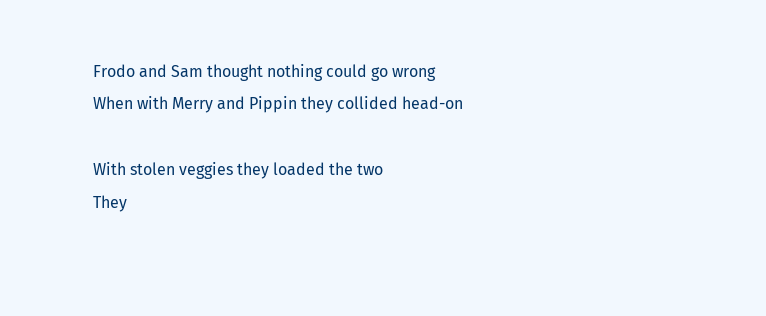Frodo and Sam thought nothing could go wrong
When with Merry and Pippin they collided head-on

With stolen veggies they loaded the two
They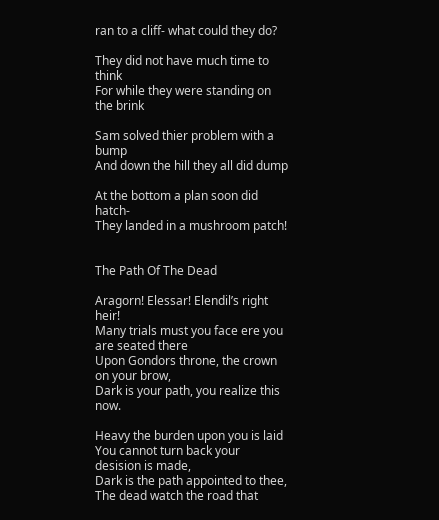ran to a cliff- what could they do?

They did not have much time to think
For while they were standing on the brink

Sam solved thier problem with a bump
And down the hill they all did dump

At the bottom a plan soon did hatch-
They landed in a mushroom patch!


The Path Of The Dead

Aragorn! Elessar! Elendil’s right heir!
Many trials must you face ere you are seated there
Upon Gondors throne, the crown on your brow,
Dark is your path, you realize this now.

Heavy the burden upon you is laid
You cannot turn back your desision is made,
Dark is the path appointed to thee,
The dead watch the road that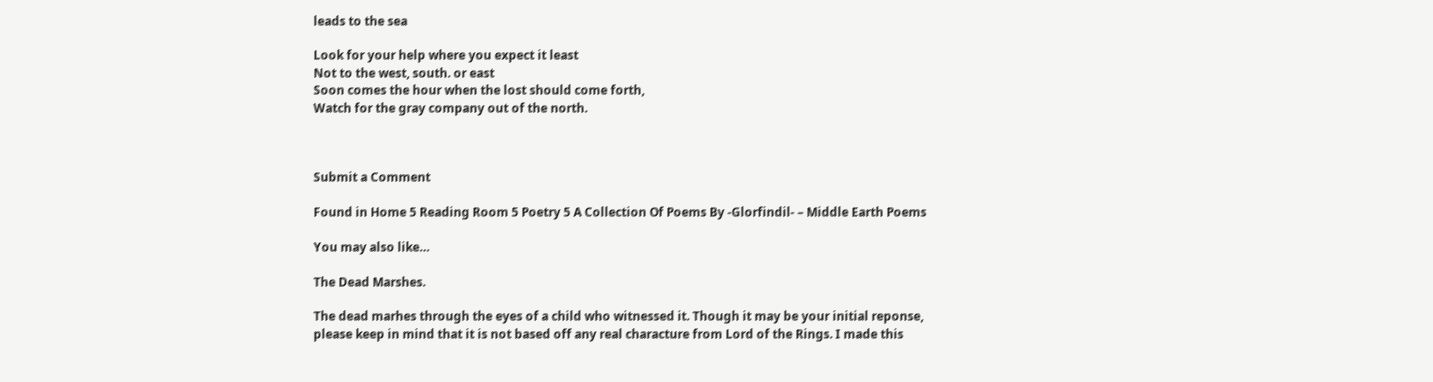leads to the sea

Look for your help where you expect it least
Not to the west, south. or east
Soon comes the hour when the lost should come forth,
Watch for the gray company out of the north.



Submit a Comment

Found in Home 5 Reading Room 5 Poetry 5 A Collection Of Poems By -Glorfindil- – Middle Earth Poems

You may also like…

The Dead Marshes.

The dead marhes through the eyes of a child who witnessed it. Though it may be your initial reponse, please keep in mind that it is not based off any real characture from Lord of the Rings. I made this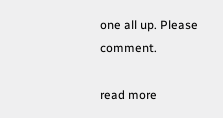one all up. Please comment.

read more